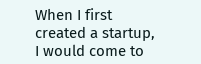When I first created a startup, I would come to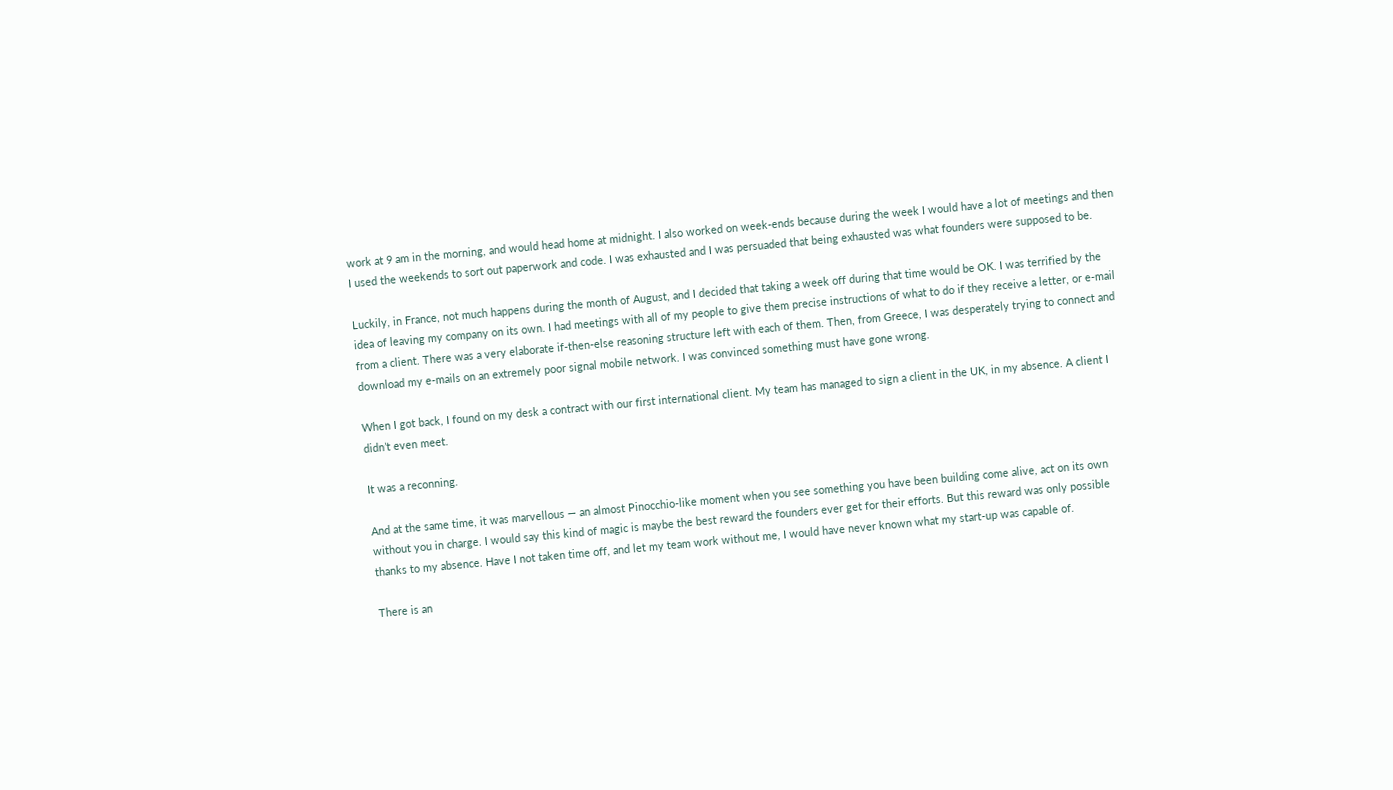work at 9 am in the morning, and would head home at midnight. I also worked on week-ends because during the week I would have a lot of meetings and then I used the weekends to sort out paperwork and code. I was exhausted and I was persuaded that being exhausted was what founders were supposed to be.

Luckily, in France, not much happens during the month of August, and I decided that taking a week off during that time would be OK. I was terrified by the idea of leaving my company on its own. I had meetings with all of my people to give them precise instructions of what to do if they receive a letter, or e-mail from a client. There was a very elaborate if-then-else reasoning structure left with each of them. Then, from Greece, I was desperately trying to connect and download my e-mails on an extremely poor signal mobile network. I was convinced something must have gone wrong.

When I got back, I found on my desk a contract with our first international client. My team has managed to sign a client in the UK, in my absence. A client I didn’t even meet.

It was a reconning.

And at the same time, it was marvellous — an almost Pinocchio-like moment when you see something you have been building come alive, act on its own without you in charge. I would say this kind of magic is maybe the best reward the founders ever get for their efforts. But this reward was only possible thanks to my absence. Have I not taken time off, and let my team work without me, I would have never known what my start-up was capable of.

There is an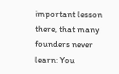important lesson there, that many founders never learn: You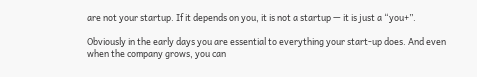are not your startup. If it depends on you, it is not a startup — it is just a “you+”.

Obviously in the early days you are essential to everything your start-up does. And even when the company grows, you can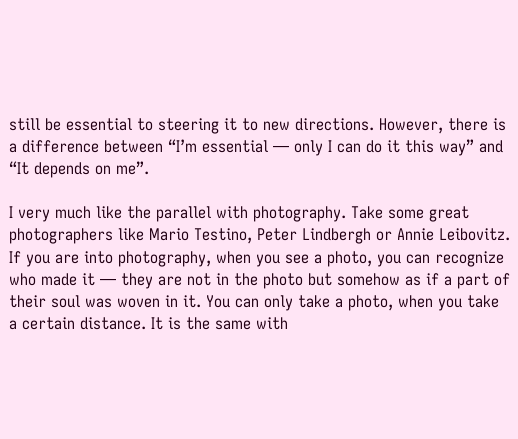still be essential to steering it to new directions. However, there is a difference between “I’m essential — only I can do it this way” and “It depends on me”.

I very much like the parallel with photography. Take some great photographers like Mario Testino, Peter Lindbergh or Annie Leibovitz. If you are into photography, when you see a photo, you can recognize who made it — they are not in the photo but somehow as if a part of their soul was woven in it. You can only take a photo, when you take a certain distance. It is the same with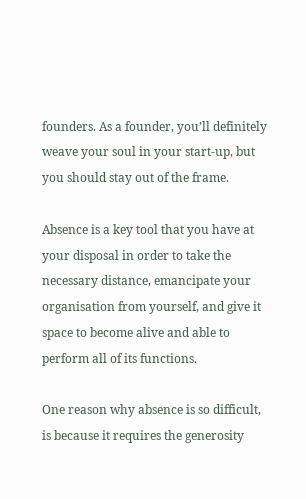founders. As a founder, you’ll definitely weave your soul in your start-up, but you should stay out of the frame.

Absence is a key tool that you have at your disposal in order to take the necessary distance, emancipate your organisation from yourself, and give it space to become alive and able to perform all of its functions.

One reason why absence is so difficult, is because it requires the generosity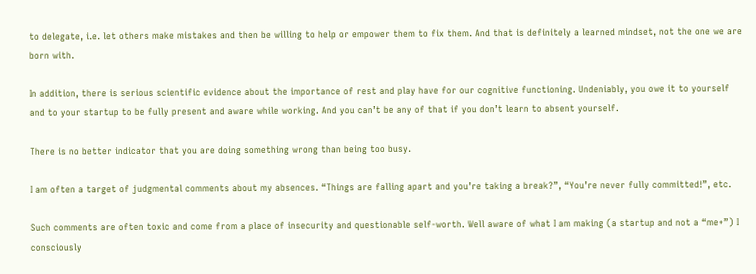to delegate, i.e. let others make mistakes and then be willing to help or empower them to fix them. And that is definitely a learned mindset, not the one we are born with.

In addition, there is serious scientific evidence about the importance of rest and play have for our cognitive functioning. Undeniably, you owe it to yourself and to your startup to be fully present and aware while working. And you can’t be any of that if you don’t learn to absent yourself.

There is no better indicator that you are doing something wrong than being too busy.

I am often a target of judgmental comments about my absences. “Things are falling apart and you’re taking a break?”, “You’re never fully committed!”, etc.

Such comments are often toxic and come from a place of insecurity and questionable self-worth. Well aware of what I am making (a startup and not a “me+”) I consciously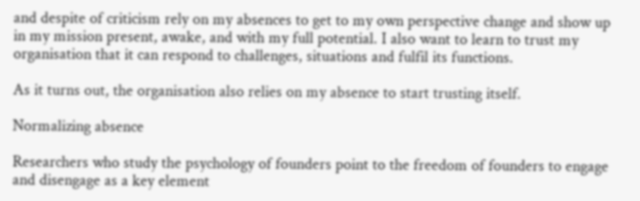and despite of criticism rely on my absences to get to my own perspective change and show up in my mission present, awake, and with my full potential. I also want to learn to trust my organisation that it can respond to challenges, situations and fulfil its functions.

As it turns out, the organisation also relies on my absence to start trusting itself.

Normalizing absence

Researchers who study the psychology of founders point to the freedom of founders to engage and disengage as a key element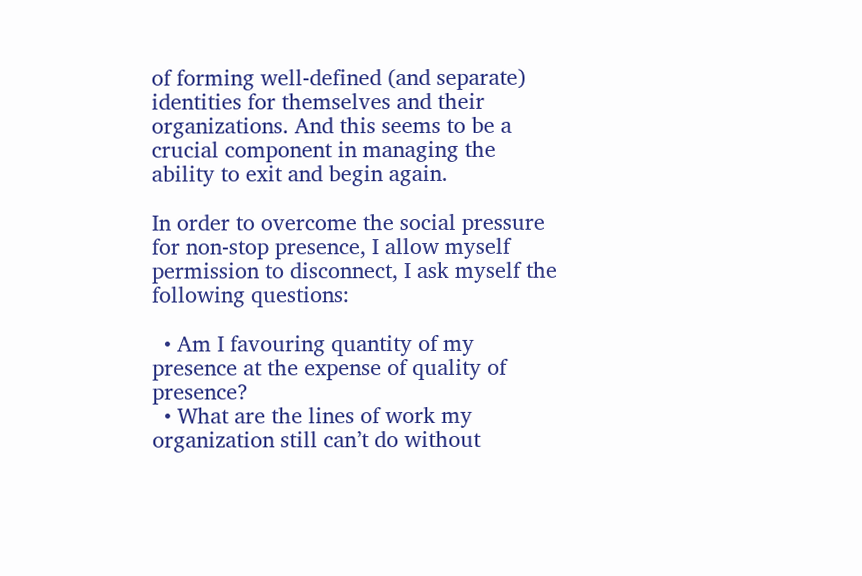of forming well-defined (and separate) identities for themselves and their organizations. And this seems to be a crucial component in managing the ability to exit and begin again.

In order to overcome the social pressure for non-stop presence, I allow myself permission to disconnect, I ask myself the following questions:

  • Am I favouring quantity of my presence at the expense of quality of presence?
  • What are the lines of work my organization still can’t do without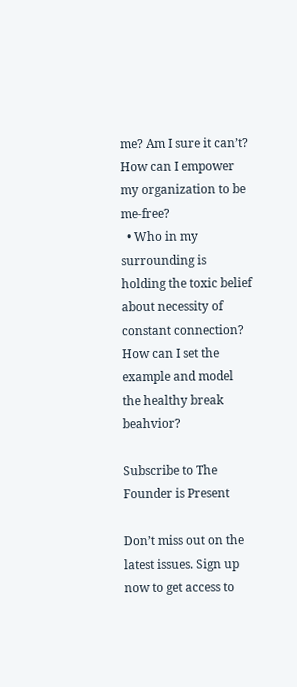me? Am I sure it can’t? How can I empower my organization to be me-free?
  • Who in my surrounding is holding the toxic belief about necessity of constant connection? How can I set the example and model the healthy break beahvior?

Subscribe to The Founder is Present

Don’t miss out on the latest issues. Sign up now to get access to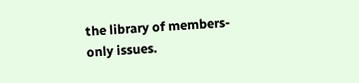the library of members-only issues.